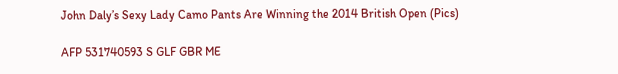John Daly’s Sexy Lady Camo Pants Are Winning the 2014 British Open (Pics)

AFP 531740593 S GLF GBR ME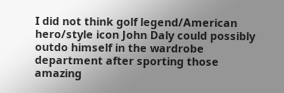I did not think golf legend/American hero/style icon John Daly could possibly outdo himself in the wardrobe department after sporting those amazing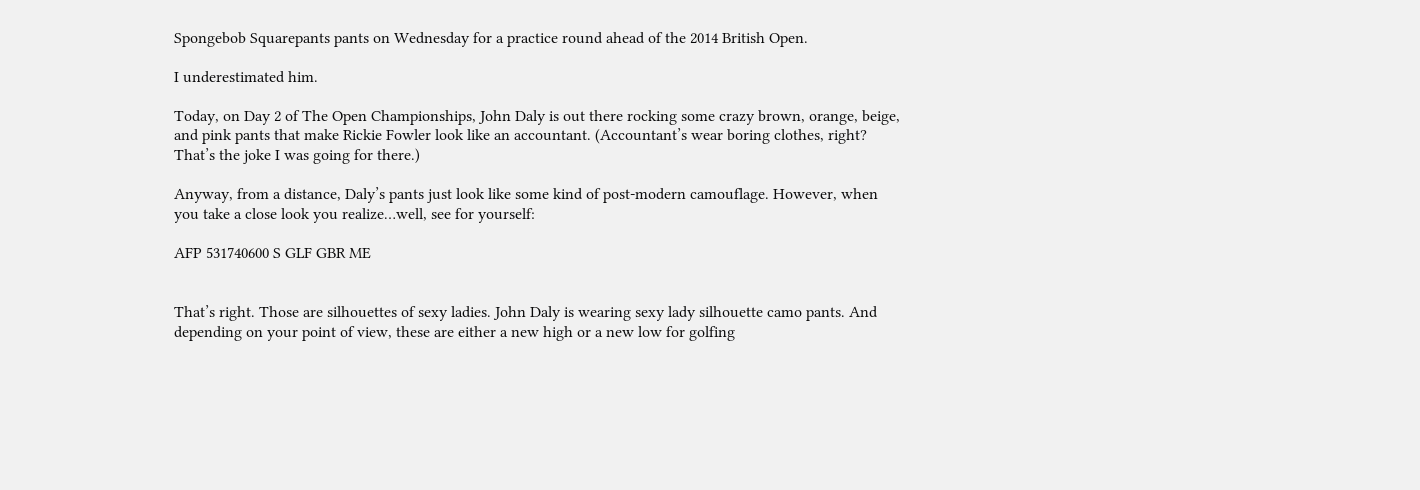Spongebob Squarepants pants on Wednesday for a practice round ahead of the 2014 British Open.

I underestimated him.

Today, on Day 2 of The Open Championships, John Daly is out there rocking some crazy brown, orange, beige, and pink pants that make Rickie Fowler look like an accountant. (Accountant’s wear boring clothes, right? That’s the joke I was going for there.)

Anyway, from a distance, Daly’s pants just look like some kind of post-modern camouflage. However, when you take a close look you realize…well, see for yourself:

AFP 531740600 S GLF GBR ME


That’s right. Those are silhouettes of sexy ladies. John Daly is wearing sexy lady silhouette camo pants. And depending on your point of view, these are either a new high or a new low for golfing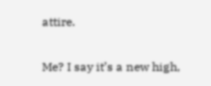attire.

Me? I say it’s a new high,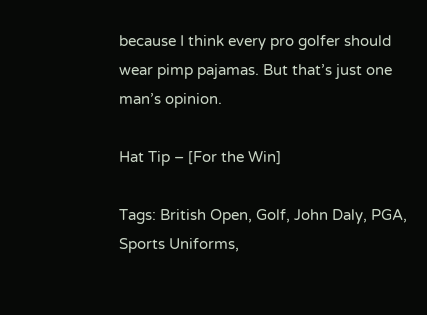because I think every pro golfer should wear pimp pajamas. But that’s just one man’s opinion.

Hat Tip – [For the Win]

Tags: British Open, Golf, John Daly, PGA, Sports Uniforms,